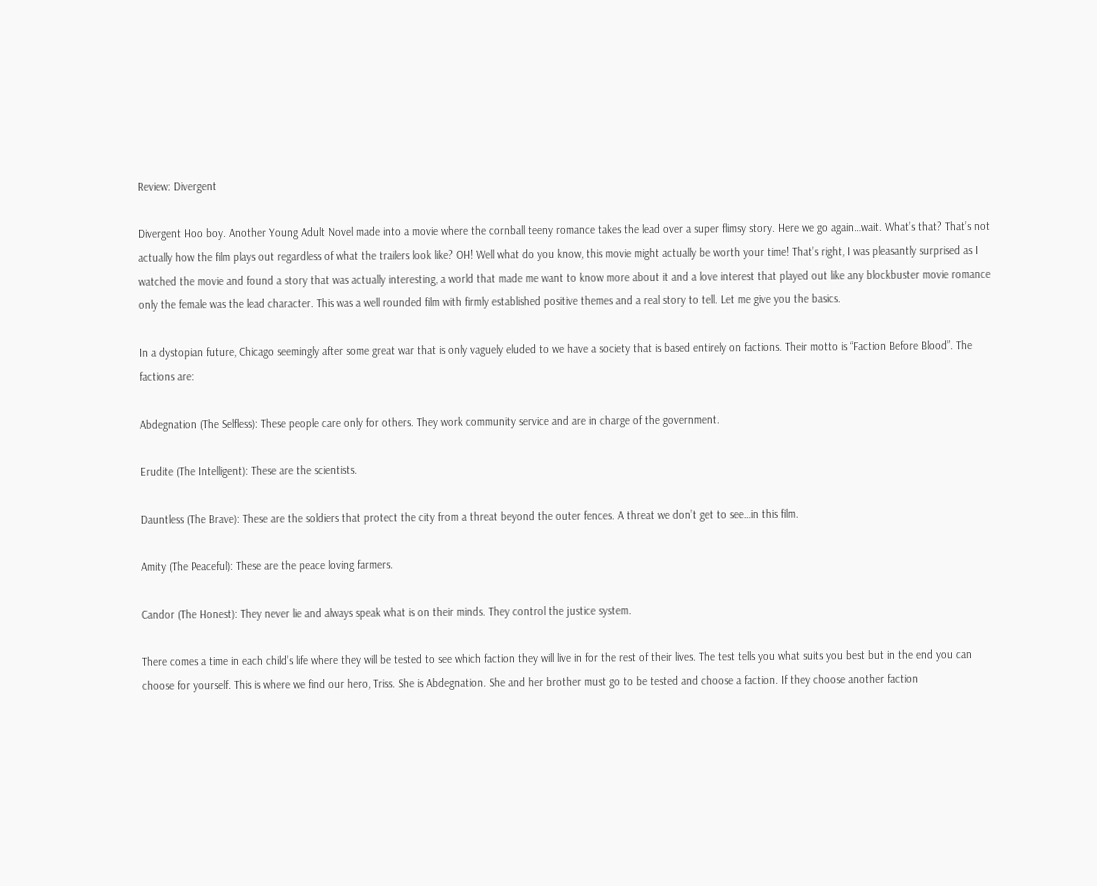Review: Divergent

Divergent Hoo boy. Another Young Adult Novel made into a movie where the cornball teeny romance takes the lead over a super flimsy story. Here we go again…wait. What’s that? That’s not actually how the film plays out regardless of what the trailers look like? OH! Well what do you know, this movie might actually be worth your time! That’s right, I was pleasantly surprised as I watched the movie and found a story that was actually interesting, a world that made me want to know more about it and a love interest that played out like any blockbuster movie romance only the female was the lead character. This was a well rounded film with firmly established positive themes and a real story to tell. Let me give you the basics.

In a dystopian future, Chicago seemingly after some great war that is only vaguely eluded to we have a society that is based entirely on factions. Their motto is “Faction Before Blood”. The factions are:

Abdegnation (The Selfless): These people care only for others. They work community service and are in charge of the government.

Erudite (The Intelligent): These are the scientists.

Dauntless (The Brave): These are the soldiers that protect the city from a threat beyond the outer fences. A threat we don’t get to see…in this film.

Amity (The Peaceful): These are the peace loving farmers.

Candor (The Honest): They never lie and always speak what is on their minds. They control the justice system.

There comes a time in each child’s life where they will be tested to see which faction they will live in for the rest of their lives. The test tells you what suits you best but in the end you can choose for yourself. This is where we find our hero, Triss. She is Abdegnation. She and her brother must go to be tested and choose a faction. If they choose another faction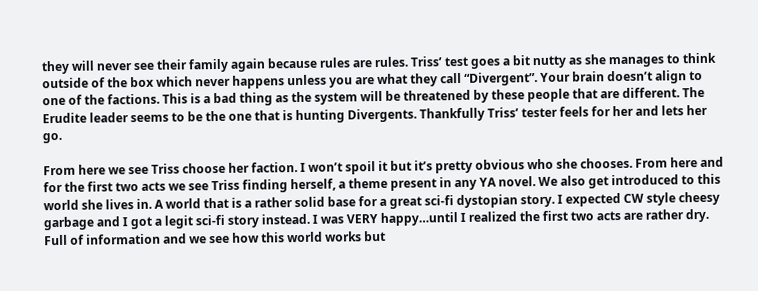they will never see their family again because rules are rules. Triss’ test goes a bit nutty as she manages to think outside of the box which never happens unless you are what they call “Divergent”. Your brain doesn’t align to one of the factions. This is a bad thing as the system will be threatened by these people that are different. The Erudite leader seems to be the one that is hunting Divergents. Thankfully Triss’ tester feels for her and lets her go.

From here we see Triss choose her faction. I won’t spoil it but it’s pretty obvious who she chooses. From here and for the first two acts we see Triss finding herself, a theme present in any YA novel. We also get introduced to this world she lives in. A world that is a rather solid base for a great sci-fi dystopian story. I expected CW style cheesy garbage and I got a legit sci-fi story instead. I was VERY happy…until I realized the first two acts are rather dry. Full of information and we see how this world works but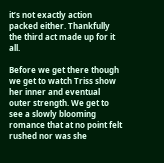it’s not exactly action packed either. Thankfully the third act made up for it all.

Before we get there though we get to watch Triss show her inner and eventual outer strength. We get to see a slowly blooming romance that at no point felt rushed nor was she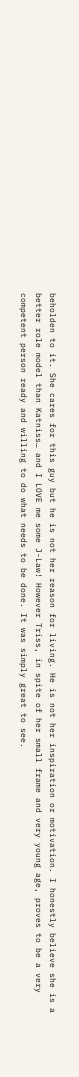beholden to it. She cares for this guy but he is not her reason for living. He is not her inspiration or motivation. I honestly believe she is a better role model than Katniss… and I LOVE me some J-Law! However Triss, in spite of her small frame and very young age, proves to be a very competent person ready and willing to do what needs to be done. It was simply great to see.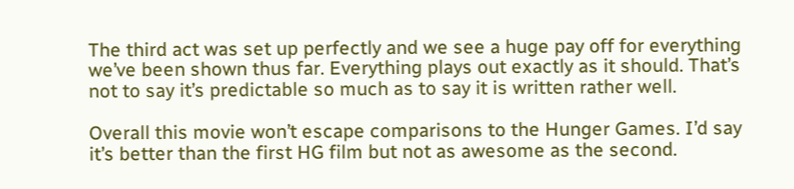The third act was set up perfectly and we see a huge pay off for everything we’ve been shown thus far. Everything plays out exactly as it should. That’s not to say it’s predictable so much as to say it is written rather well.

Overall this movie won’t escape comparisons to the Hunger Games. I’d say it’s better than the first HG film but not as awesome as the second.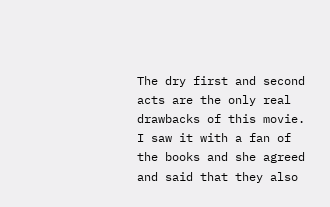The dry first and second acts are the only real drawbacks of this movie. I saw it with a fan of the books and she agreed and said that they also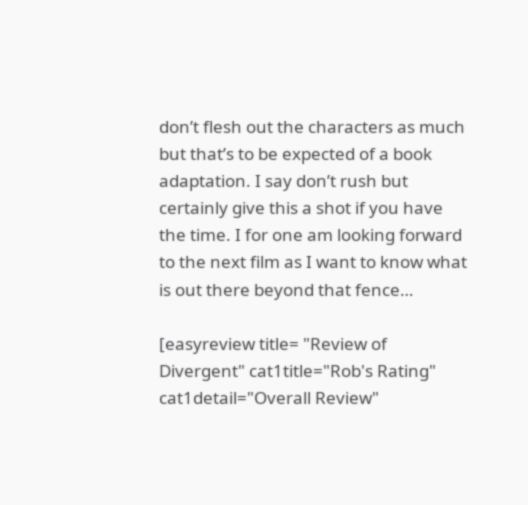don’t flesh out the characters as much but that’s to be expected of a book adaptation. I say don’t rush but certainly give this a shot if you have the time. I for one am looking forward to the next film as I want to know what is out there beyond that fence…

[easyreview title= "Review of Divergent" cat1title="Rob's Rating" cat1detail="Overall Review"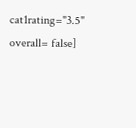cat1rating="3.5" overall= false]